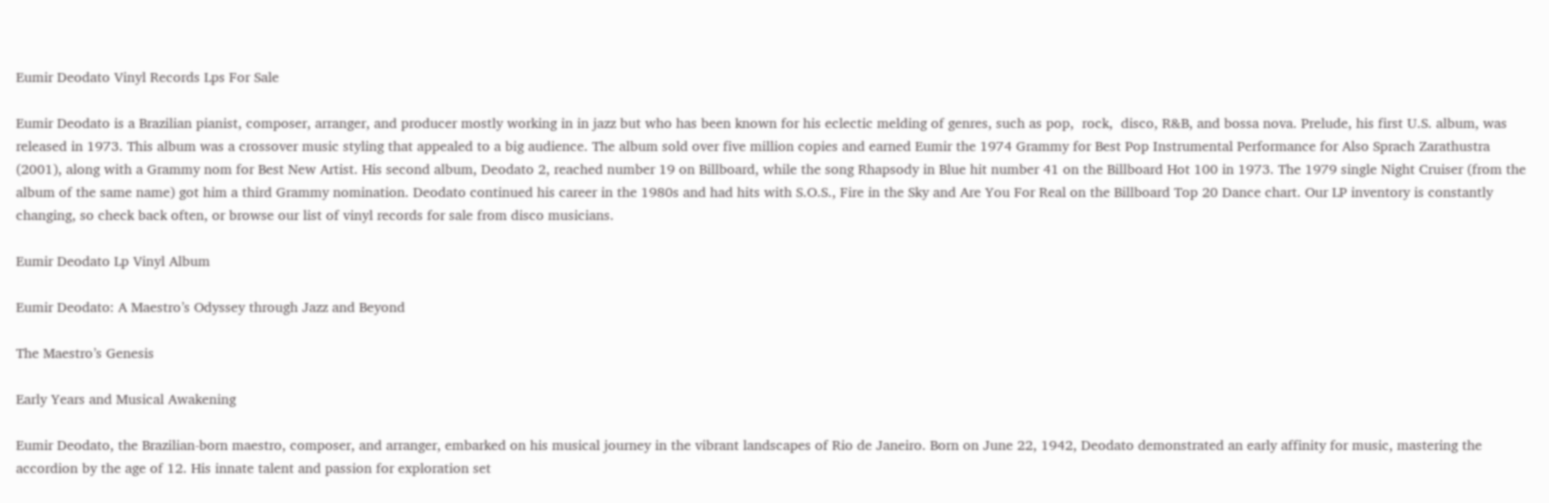Eumir Deodato Vinyl Records Lps For Sale

Eumir Deodato is a Brazilian pianist, composer, arranger, and producer mostly working in in jazz but who has been known for his eclectic melding of genres, such as pop,  rock,  disco, R&B, and bossa nova. Prelude, his first U.S. album, was released in 1973. This album was a crossover music styling that appealed to a big audience. The album sold over five million copies and earned Eumir the 1974 Grammy for Best Pop Instrumental Performance for Also Sprach Zarathustra (2001), along with a Grammy nom for Best New Artist. His second album, Deodato 2, reached number 19 on Billboard, while the song Rhapsody in Blue hit number 41 on the Billboard Hot 100 in 1973. The 1979 single Night Cruiser (from the album of the same name) got him a third Grammy nomination. Deodato continued his career in the 1980s and had hits with S.O.S., Fire in the Sky and Are You For Real on the Billboard Top 20 Dance chart. Our LP inventory is constantly changing, so check back often, or browse our list of vinyl records for sale from disco musicians.

Eumir Deodato Lp Vinyl Album

Eumir Deodato: A Maestro’s Odyssey through Jazz and Beyond

The Maestro’s Genesis

Early Years and Musical Awakening

Eumir Deodato, the Brazilian-born maestro, composer, and arranger, embarked on his musical journey in the vibrant landscapes of Rio de Janeiro. Born on June 22, 1942, Deodato demonstrated an early affinity for music, mastering the accordion by the age of 12. His innate talent and passion for exploration set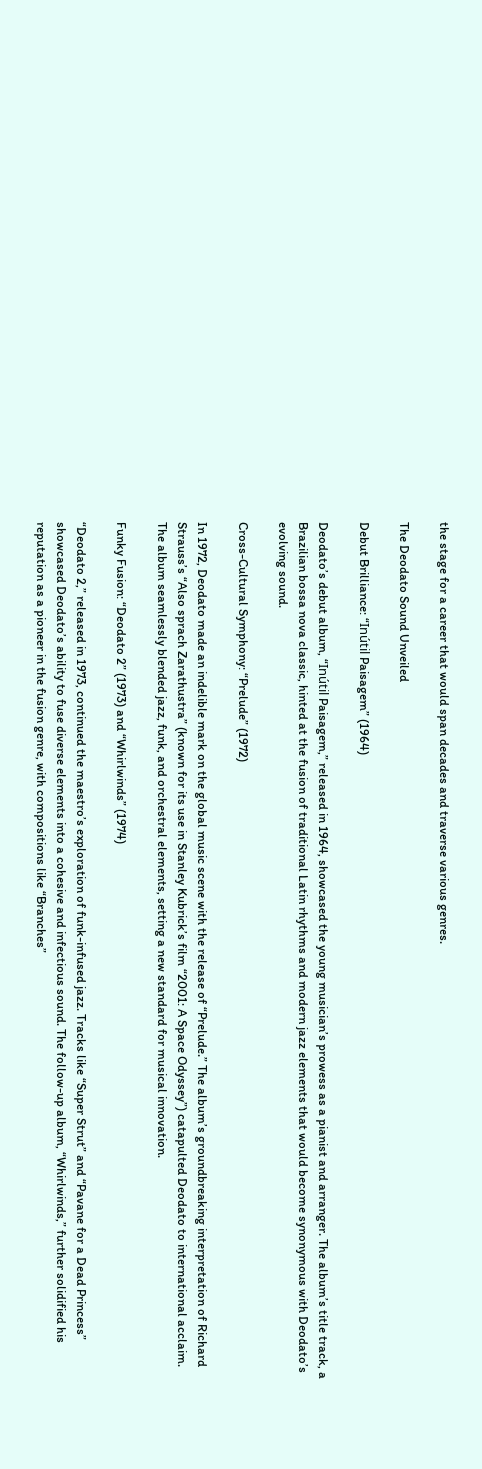the stage for a career that would span decades and traverse various genres.

The Deodato Sound Unveiled

Debut Brilliance: “Inútil Paisagem” (1964)

Deodato’s debut album, “Inútil Paisagem,” released in 1964, showcased the young musician’s prowess as a pianist and arranger. The album’s title track, a Brazilian bossa nova classic, hinted at the fusion of traditional Latin rhythms and modern jazz elements that would become synonymous with Deodato’s evolving sound.

Cross-Cultural Symphony: “Prelude” (1972)

In 1972, Deodato made an indelible mark on the global music scene with the release of “Prelude.” The album’s groundbreaking interpretation of Richard Strauss’s “Also sprach Zarathustra” (known for its use in Stanley Kubrick’s film “2001: A Space Odyssey”) catapulted Deodato to international acclaim. The album seamlessly blended jazz, funk, and orchestral elements, setting a new standard for musical innovation.

Funky Fusion: “Deodato 2” (1973) and “Whirlwinds” (1974)

“Deodato 2,” released in 1973, continued the maestro’s exploration of funk-infused jazz. Tracks like “Super Strut” and “Pavane for a Dead Princess” showcased Deodato’s ability to fuse diverse elements into a cohesive and infectious sound. The follow-up album, “Whirlwinds,” further solidified his reputation as a pioneer in the fusion genre, with compositions like “Branches”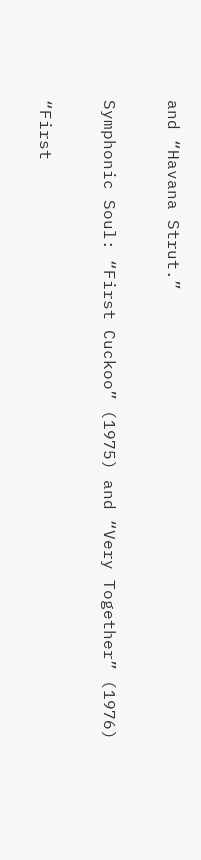and “Havana Strut.”

Symphonic Soul: “First Cuckoo” (1975) and “Very Together” (1976)

“First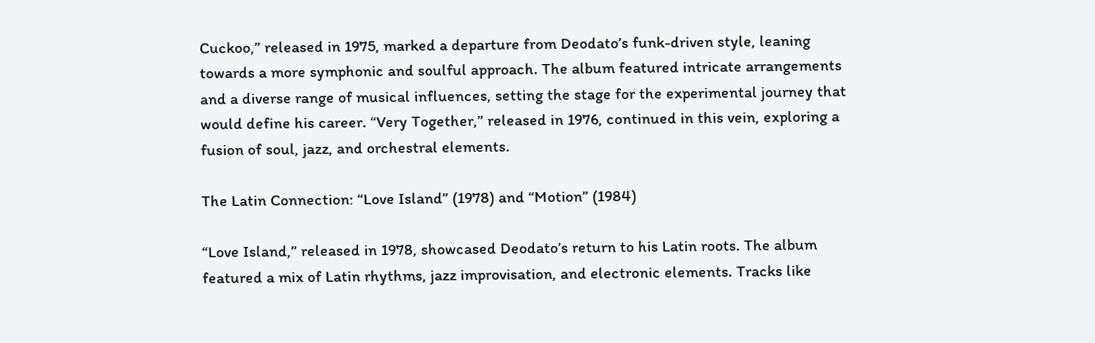Cuckoo,” released in 1975, marked a departure from Deodato’s funk-driven style, leaning towards a more symphonic and soulful approach. The album featured intricate arrangements and a diverse range of musical influences, setting the stage for the experimental journey that would define his career. “Very Together,” released in 1976, continued in this vein, exploring a fusion of soul, jazz, and orchestral elements.

The Latin Connection: “Love Island” (1978) and “Motion” (1984)

“Love Island,” released in 1978, showcased Deodato’s return to his Latin roots. The album featured a mix of Latin rhythms, jazz improvisation, and electronic elements. Tracks like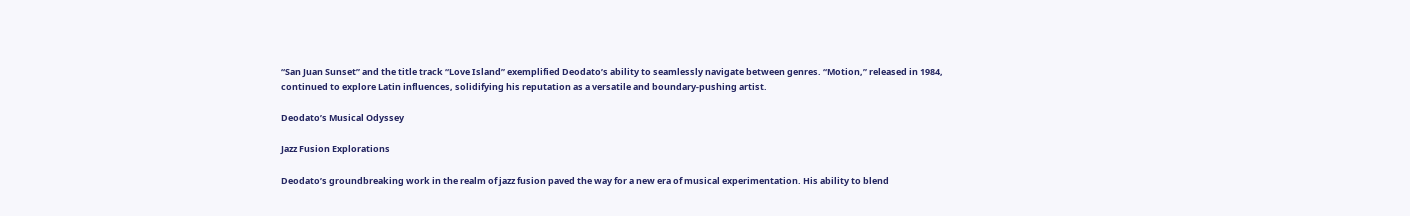“San Juan Sunset” and the title track “Love Island” exemplified Deodato’s ability to seamlessly navigate between genres. “Motion,” released in 1984, continued to explore Latin influences, solidifying his reputation as a versatile and boundary-pushing artist.

Deodato’s Musical Odyssey

Jazz Fusion Explorations

Deodato’s groundbreaking work in the realm of jazz fusion paved the way for a new era of musical experimentation. His ability to blend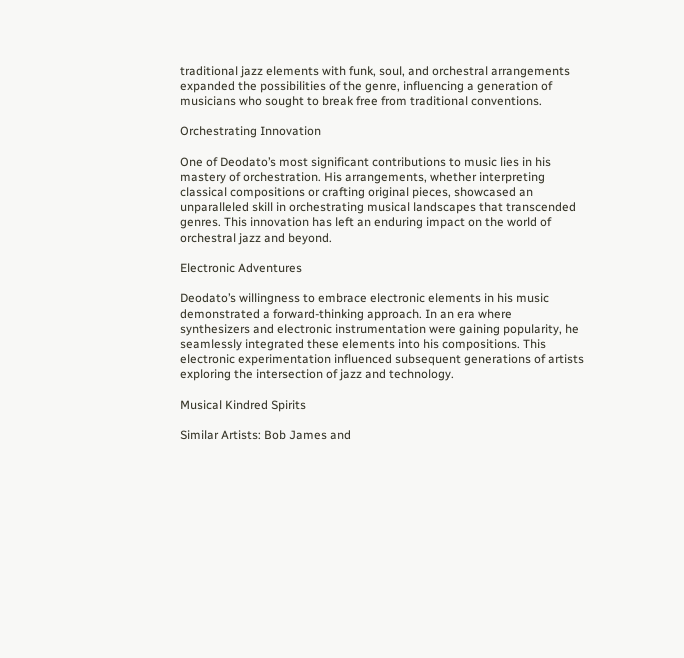traditional jazz elements with funk, soul, and orchestral arrangements expanded the possibilities of the genre, influencing a generation of musicians who sought to break free from traditional conventions.

Orchestrating Innovation

One of Deodato’s most significant contributions to music lies in his mastery of orchestration. His arrangements, whether interpreting classical compositions or crafting original pieces, showcased an unparalleled skill in orchestrating musical landscapes that transcended genres. This innovation has left an enduring impact on the world of orchestral jazz and beyond.

Electronic Adventures

Deodato’s willingness to embrace electronic elements in his music demonstrated a forward-thinking approach. In an era where synthesizers and electronic instrumentation were gaining popularity, he seamlessly integrated these elements into his compositions. This electronic experimentation influenced subsequent generations of artists exploring the intersection of jazz and technology.

Musical Kindred Spirits

Similar Artists: Bob James and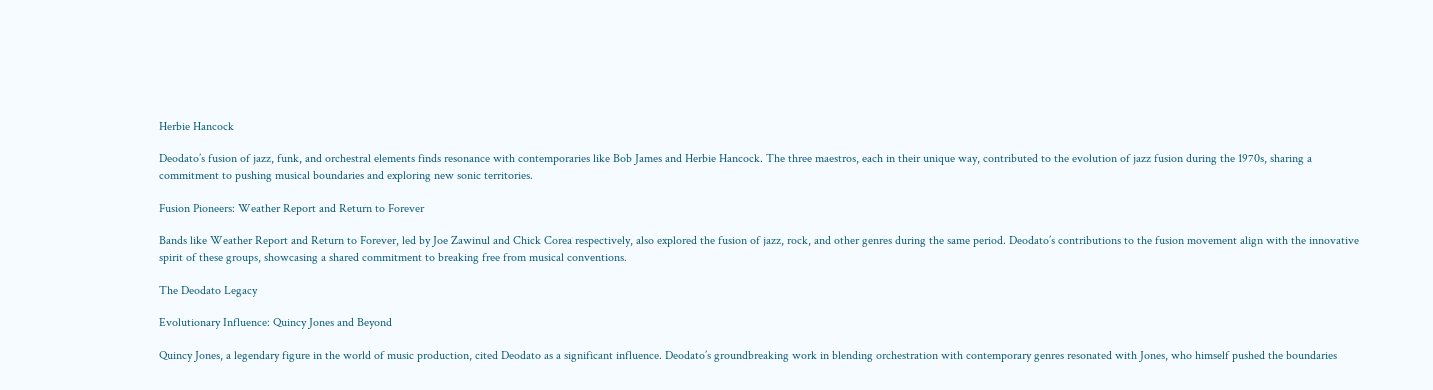Herbie Hancock

Deodato’s fusion of jazz, funk, and orchestral elements finds resonance with contemporaries like Bob James and Herbie Hancock. The three maestros, each in their unique way, contributed to the evolution of jazz fusion during the 1970s, sharing a commitment to pushing musical boundaries and exploring new sonic territories.

Fusion Pioneers: Weather Report and Return to Forever

Bands like Weather Report and Return to Forever, led by Joe Zawinul and Chick Corea respectively, also explored the fusion of jazz, rock, and other genres during the same period. Deodato’s contributions to the fusion movement align with the innovative spirit of these groups, showcasing a shared commitment to breaking free from musical conventions.

The Deodato Legacy

Evolutionary Influence: Quincy Jones and Beyond

Quincy Jones, a legendary figure in the world of music production, cited Deodato as a significant influence. Deodato’s groundbreaking work in blending orchestration with contemporary genres resonated with Jones, who himself pushed the boundaries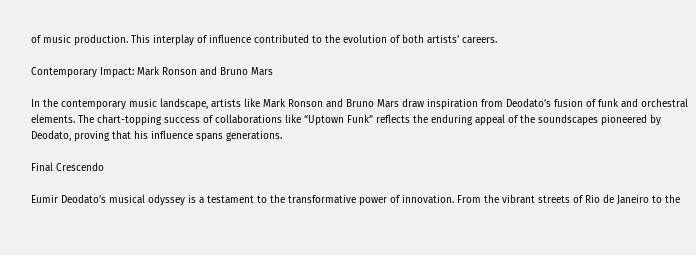of music production. This interplay of influence contributed to the evolution of both artists’ careers.

Contemporary Impact: Mark Ronson and Bruno Mars

In the contemporary music landscape, artists like Mark Ronson and Bruno Mars draw inspiration from Deodato’s fusion of funk and orchestral elements. The chart-topping success of collaborations like “Uptown Funk” reflects the enduring appeal of the soundscapes pioneered by Deodato, proving that his influence spans generations.

Final Crescendo

Eumir Deodato’s musical odyssey is a testament to the transformative power of innovation. From the vibrant streets of Rio de Janeiro to the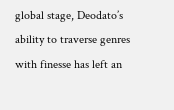global stage, Deodato’s ability to traverse genres with finesse has left an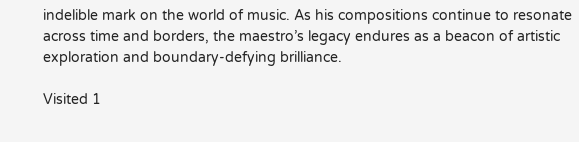indelible mark on the world of music. As his compositions continue to resonate across time and borders, the maestro’s legacy endures as a beacon of artistic exploration and boundary-defying brilliance.

Visited 1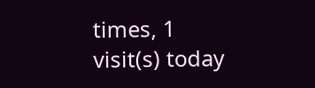times, 1 visit(s) today